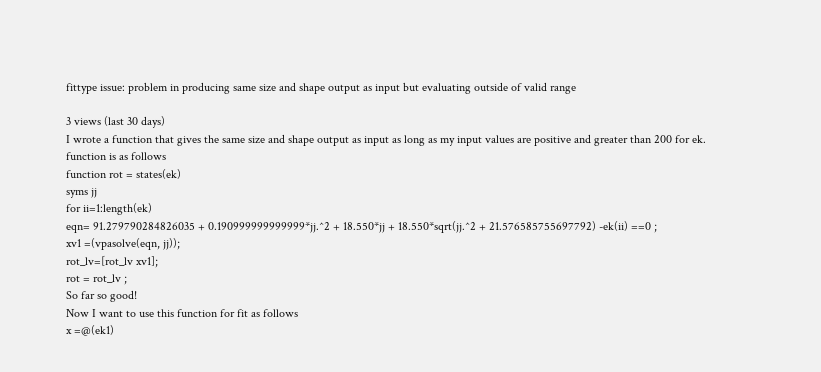fittype issue: problem in producing same size and shape output as input but evaluating outside of valid range

3 views (last 30 days)
I wrote a function that gives the same size and shape output as input as long as my input values are positive and greater than 200 for ek.
function is as follows
function rot = states(ek)
syms jj
for ii=1:length(ek)
eqn= 91.279790284826035 + 0.190999999999999*jj.^2 + 18.550*jj + 18.550*sqrt(jj.^2 + 21.576585755697792) -ek(ii) ==0 ;
xv1 =(vpasolve(eqn, jj));
rot_lv=[rot_lv xv1];
rot = rot_lv ;
So far so good!
Now I want to use this function for fit as follows
x =@(ek1)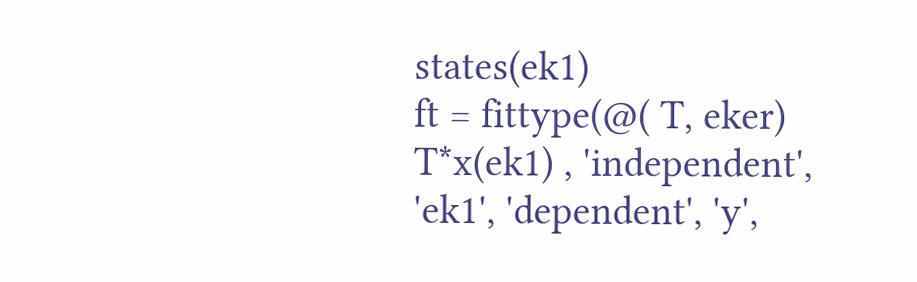states(ek1)
ft = fittype(@( T, eker) T*x(ek1) , 'independent', 'ek1', 'dependent', 'y',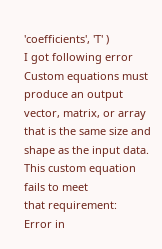'coefficients', 'T' )
I got following error
Custom equations must produce an output vector, matrix, or array that is the same size and shape as the input data. This custom equation fails to meet
that requirement:
Error in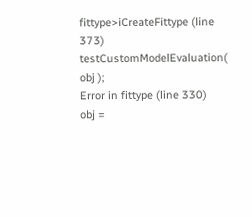fittype>iCreateFittype (line 373)
testCustomModelEvaluation( obj );
Error in fittype (line 330)
obj =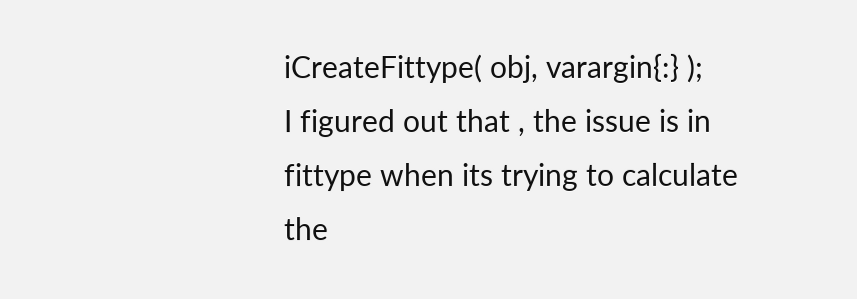iCreateFittype( obj, varargin{:} );
I figured out that , the issue is in fittype when its trying to calculate the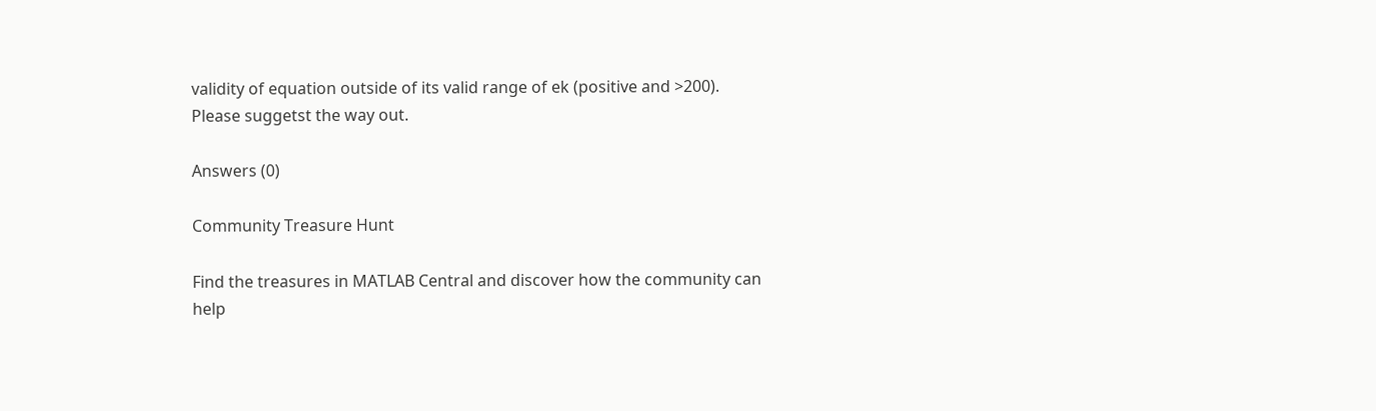validity of equation outside of its valid range of ek (positive and >200). Please suggetst the way out.

Answers (0)

Community Treasure Hunt

Find the treasures in MATLAB Central and discover how the community can help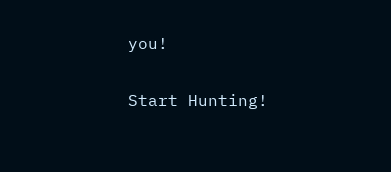you!

Start Hunting!